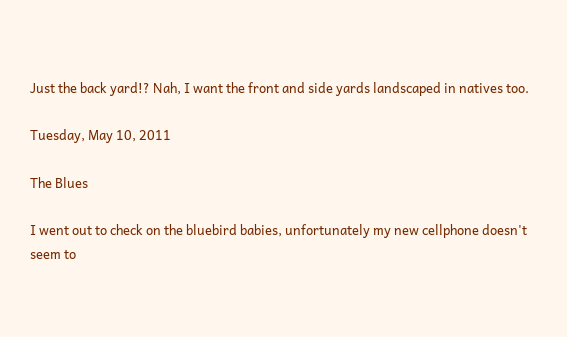Just the back yard!? Nah, I want the front and side yards landscaped in natives too.

Tuesday, May 10, 2011

The Blues

I went out to check on the bluebird babies, unfortunately my new cellphone doesn't seem to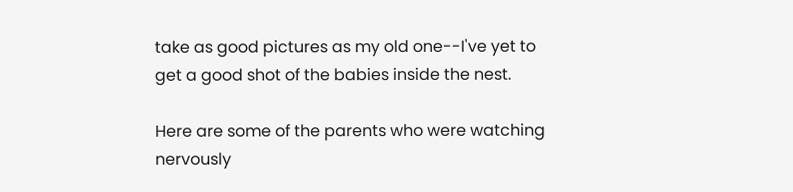take as good pictures as my old one--I've yet to get a good shot of the babies inside the nest.

Here are some of the parents who were watching nervously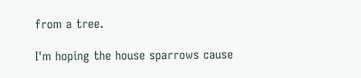from a tree.

I'm hoping the house sparrows cause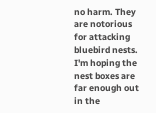no harm. They are notorious for attacking bluebird nests. I'm hoping the nest boxes are far enough out in the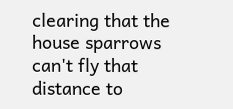clearing that the house sparrows can't fly that distance to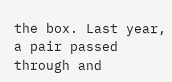the box. Last year, a pair passed through and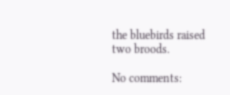the bluebirds raised two broods.

No comments: